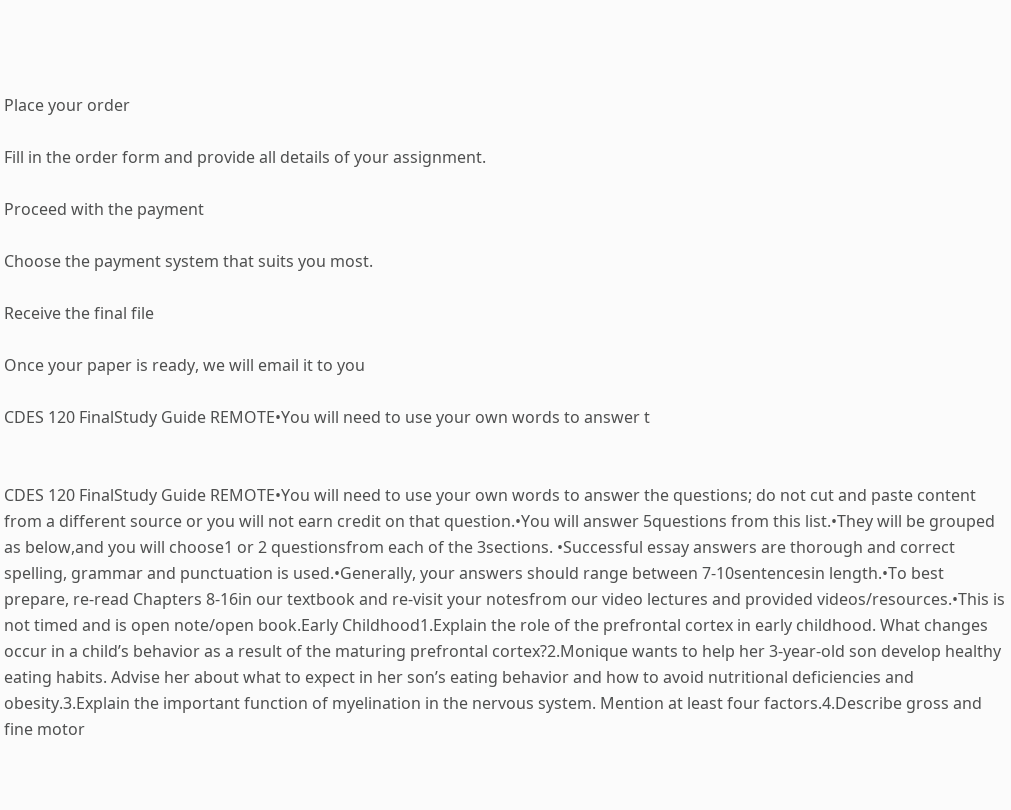Place your order

Fill in the order form and provide all details of your assignment.

Proceed with the payment

Choose the payment system that suits you most.

Receive the final file

Once your paper is ready, we will email it to you

CDES 120 FinalStudy Guide REMOTE•You will need to use your own words to answer t


CDES 120 FinalStudy Guide REMOTE•You will need to use your own words to answer the questions; do not cut and paste content from a different source or you will not earn credit on that question.•You will answer 5questions from this list.•They will be grouped as below,and you will choose1 or 2 questionsfrom each of the 3sections. •Successful essay answers are thorough and correct spelling, grammar and punctuation is used.•Generally, your answers should range between 7-10sentencesin length.•To best prepare, re-read Chapters 8-16in our textbook and re-visit your notesfrom our video lectures and provided videos/resources.•This is not timed and is open note/open book.Early Childhood1.Explain the role of the prefrontal cortex in early childhood. What changes occur in a child’s behavior as a result of the maturing prefrontal cortex?2.Monique wants to help her 3-year-old son develop healthy eating habits. Advise her about what to expect in her son’s eating behavior and how to avoid nutritional deficiencies and obesity.3.Explain the important function of myelination in the nervous system. Mention at least four factors.4.Describe gross and fine motor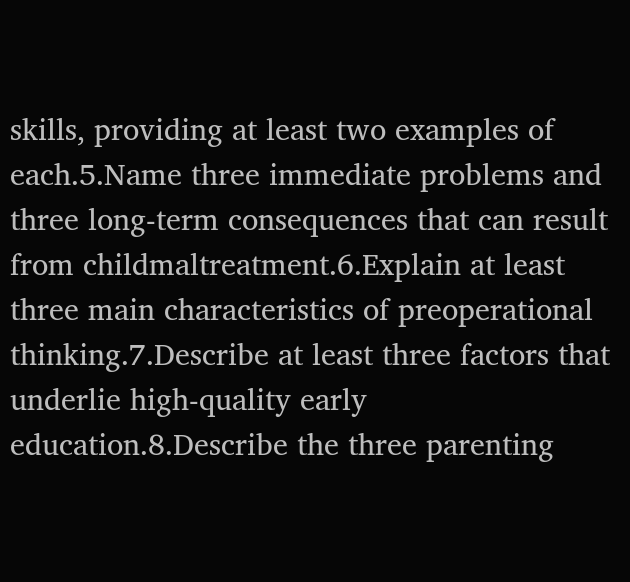skills, providing at least two examples of each.5.Name three immediate problems and three long-term consequences that can result from childmaltreatment.6.Explain at least three main characteristics of preoperational thinking.7.Describe at least three factors that underlie high-quality early education.8.Describe the three parenting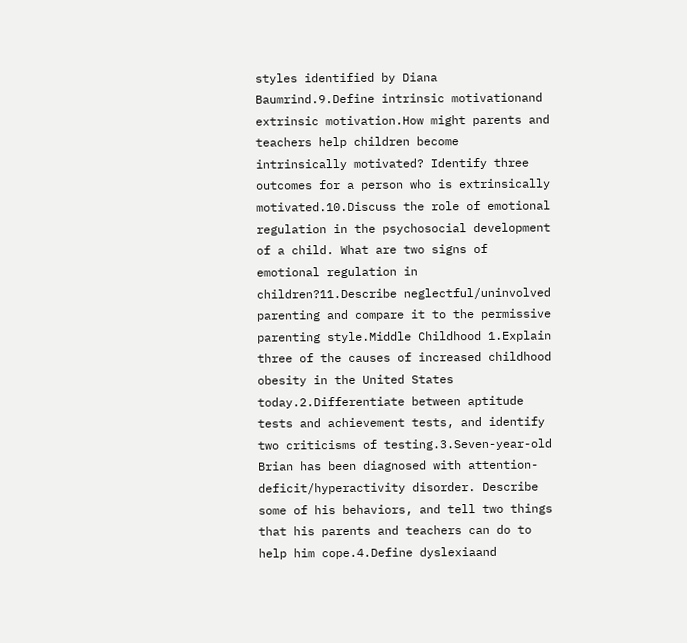styles identified by Diana Baumrind.9.Define intrinsic motivationand extrinsic motivation.How might parents and teachers help children become intrinsically motivated? Identify three outcomes for a person who is extrinsically motivated.10.Discuss the role of emotional regulation in the psychosocial development of a child. What are two signs of emotional regulation in children?11.Describe neglectful/uninvolved parenting and compare it to the permissive parenting style.Middle Childhood 1.Explain three of the causes of increased childhood obesity in the United States today.2.Differentiate between aptitude tests and achievement tests, and identify two criticisms of testing.3.Seven-year-old Brian has been diagnosed with attention-deficit/hyperactivity disorder. Describe some of his behaviors, and tell two things that his parents and teachers can do to help him cope.4.Define dyslexiaand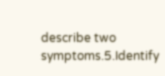describe two symptoms.5.Identify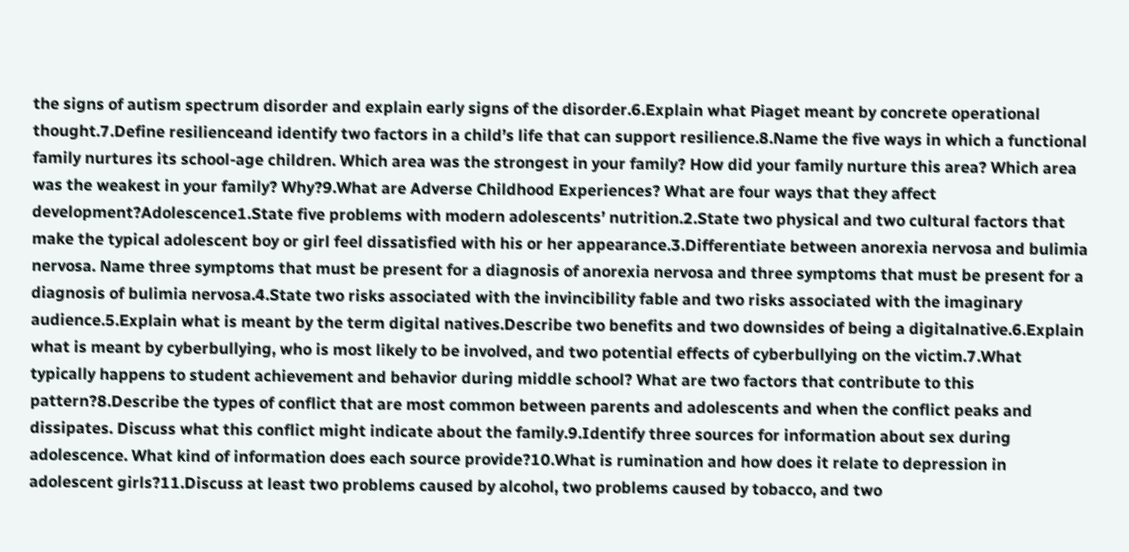the signs of autism spectrum disorder and explain early signs of the disorder.6.Explain what Piaget meant by concrete operational thought.7.Define resilienceand identify two factors in a child’s life that can support resilience.8.Name the five ways in which a functional family nurtures its school-age children. Which area was the strongest in your family? How did your family nurture this area? Which area was the weakest in your family? Why?9.What are Adverse Childhood Experiences? What are four ways that they affect development?Adolescence1.State five problems with modern adolescents’ nutrition.2.State two physical and two cultural factors that make the typical adolescent boy or girl feel dissatisfied with his or her appearance.3.Differentiate between anorexia nervosa and bulimia nervosa. Name three symptoms that must be present for a diagnosis of anorexia nervosa and three symptoms that must be present for a diagnosis of bulimia nervosa.4.State two risks associated with the invincibility fable and two risks associated with the imaginary audience.5.Explain what is meant by the term digital natives.Describe two benefits and two downsides of being a digitalnative.6.Explain what is meant by cyberbullying, who is most likely to be involved, and two potential effects of cyberbullying on the victim.7.What typically happens to student achievement and behavior during middle school? What are two factors that contribute to this pattern?8.Describe the types of conflict that are most common between parents and adolescents and when the conflict peaks and dissipates. Discuss what this conflict might indicate about the family.9.Identify three sources for information about sex during adolescence. What kind of information does each source provide?10.What is rumination and how does it relate to depression in adolescent girls?11.Discuss at least two problems caused by alcohol, two problems caused by tobacco, and two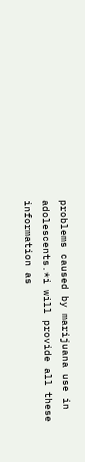problems caused by marijuana use in adolescents.*i will provide all these information as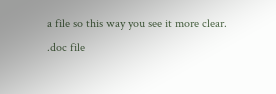a file so this way you see it more clear.
.doc file